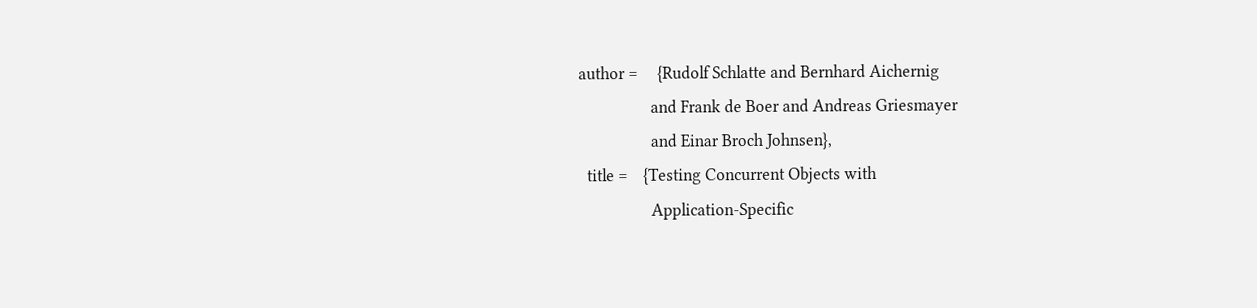author =     {Rudolf Schlatte and Bernhard Aichernig
                  and Frank de Boer and Andreas Griesmayer
                  and Einar Broch Johnsen},
  title =    {Testing Concurrent Objects with
                  Application-Specific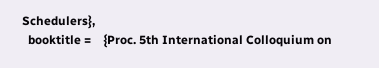Schedulers},
  booktitle =    {Proc. 5th International Colloquium on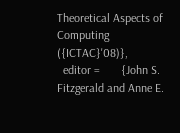Theoretical Aspects of Computing ({ICTAC}'08)},
  editor =       {John S. Fitzgerald and Anne E.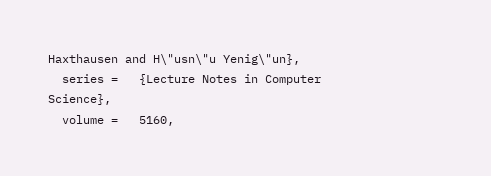Haxthausen and H\"usn\"u Yenig\"un},
  series =   {Lecture Notes in Computer Science},
  volume =   5160,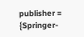publisher =    {Springer-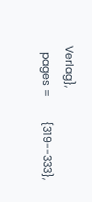Verlag},
  pages =        {319--333},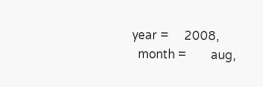year =     2008,
  month =        aug,